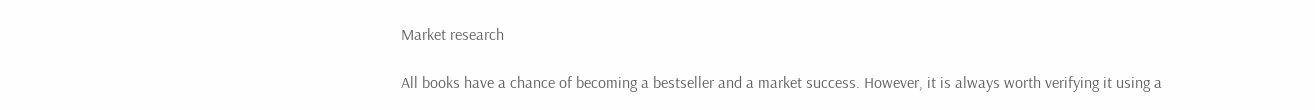Market research

All books have a chance of becoming a bestseller and a market success. However, it is always worth verifying it using a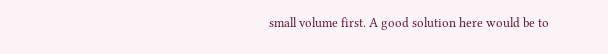small volume first. A good solution here would be to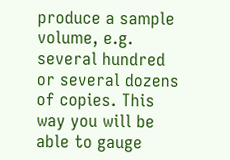produce a sample volume, e.g. several hundred or several dozens of copies. This way you will be able to gauge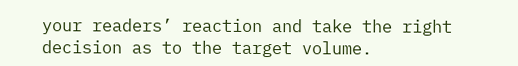your readers’ reaction and take the right decision as to the target volume.